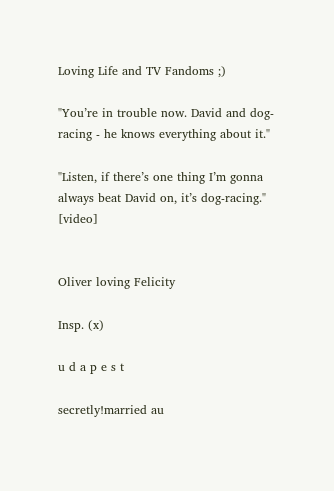Loving Life and TV Fandoms ;)

"You’re in trouble now. David and dog-racing - he knows everything about it."

"Listen, if there’s one thing I’m gonna always beat David on, it’s dog-racing." [video]


Oliver loving Felicity

Insp. (x)

u d a p e s t

secretly!married au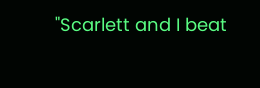"Scarlett and I beat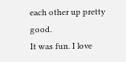each other up pretty good.
It was fun. I love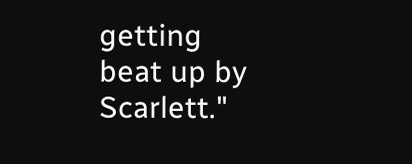getting beat up by Scarlett."